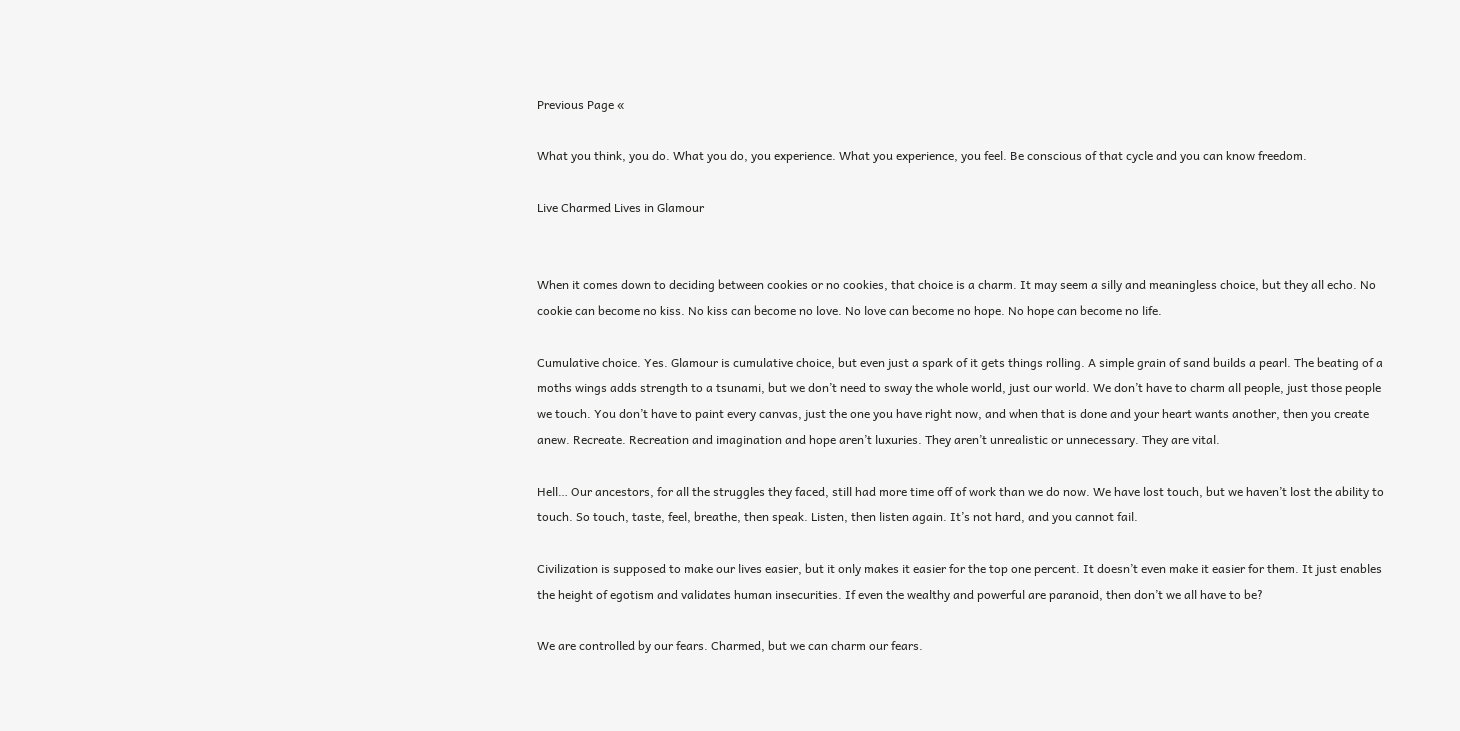Previous Page «

What you think, you do. What you do, you experience. What you experience, you feel. Be conscious of that cycle and you can know freedom.

Live Charmed Lives in Glamour


When it comes down to deciding between cookies or no cookies, that choice is a charm. It may seem a silly and meaningless choice, but they all echo. No cookie can become no kiss. No kiss can become no love. No love can become no hope. No hope can become no life.

Cumulative choice. Yes. Glamour is cumulative choice, but even just a spark of it gets things rolling. A simple grain of sand builds a pearl. The beating of a moths wings adds strength to a tsunami, but we don’t need to sway the whole world, just our world. We don’t have to charm all people, just those people we touch. You don’t have to paint every canvas, just the one you have right now, and when that is done and your heart wants another, then you create anew. Recreate. Recreation and imagination and hope aren’t luxuries. They aren’t unrealistic or unnecessary. They are vital.

Hell… Our ancestors, for all the struggles they faced, still had more time off of work than we do now. We have lost touch, but we haven’t lost the ability to touch. So touch, taste, feel, breathe, then speak. Listen, then listen again. It’s not hard, and you cannot fail.

Civilization is supposed to make our lives easier, but it only makes it easier for the top one percent. It doesn’t even make it easier for them. It just enables the height of egotism and validates human insecurities. If even the wealthy and powerful are paranoid, then don’t we all have to be?

We are controlled by our fears. Charmed, but we can charm our fears.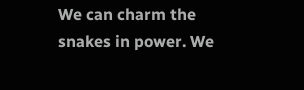We can charm the snakes in power. We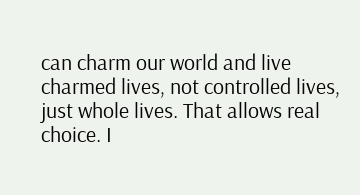can charm our world and live charmed lives, not controlled lives, just whole lives. That allows real choice. I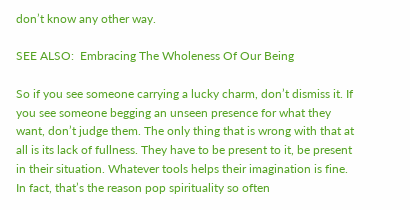don’t know any other way.

SEE ALSO:  Embracing The Wholeness Of Our Being

So if you see someone carrying a lucky charm, don’t dismiss it. If you see someone begging an unseen presence for what they want, don’t judge them. The only thing that is wrong with that at all is its lack of fullness. They have to be present to it, be present in their situation. Whatever tools helps their imagination is fine. In fact, that’s the reason pop spirituality so often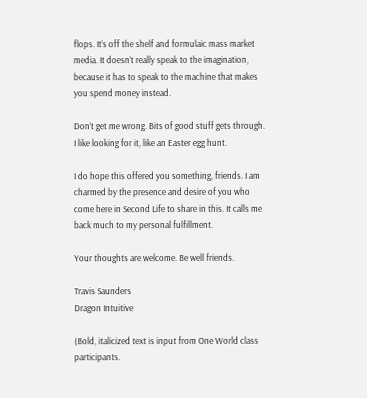flops. It’s off the shelf and formulaic mass market media. It doesn’t really speak to the imagination, because it has to speak to the machine that makes you spend money instead.

Don’t get me wrong. Bits of good stuff gets through. I like looking for it, like an Easter egg hunt.

I do hope this offered you something, friends. I am charmed by the presence and desire of you who come here in Second Life to share in this. It calls me back much to my personal fulfillment.

Your thoughts are welcome. Be well friends.

Travis Saunders
Dragon Intuitive

(Bold, italicized text is input from One World class participants.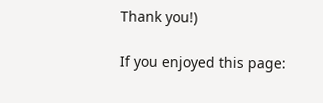Thank you!)

If you enjoyed this page: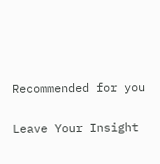Recommended for you

Leave Your Insight